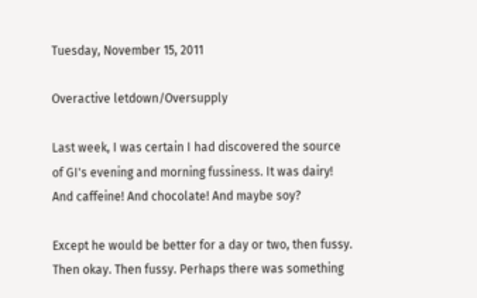Tuesday, November 15, 2011

Overactive letdown/Oversupply

Last week, I was certain I had discovered the source of GI's evening and morning fussiness. It was dairy! And caffeine! And chocolate! And maybe soy?

Except he would be better for a day or two, then fussy. Then okay. Then fussy. Perhaps there was something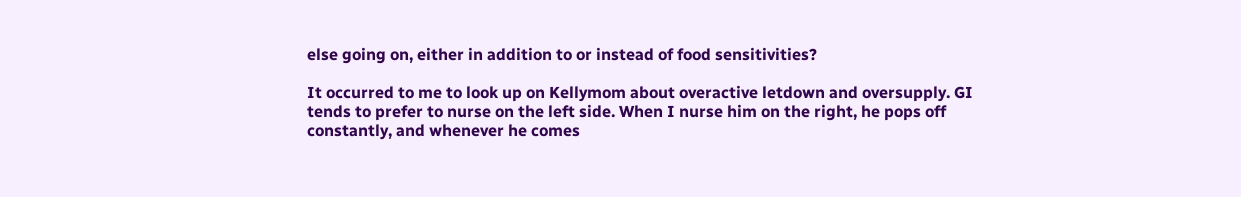else going on, either in addition to or instead of food sensitivities?

It occurred to me to look up on Kellymom about overactive letdown and oversupply. GI tends to prefer to nurse on the left side. When I nurse him on the right, he pops off constantly, and whenever he comes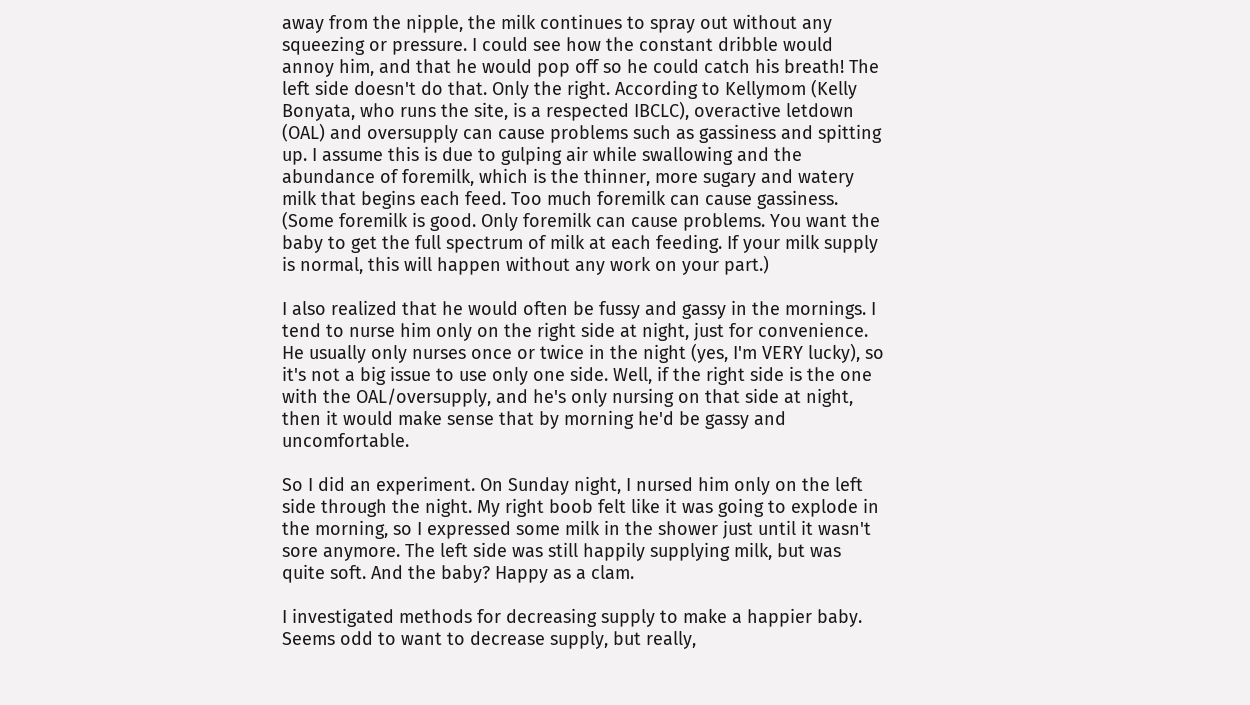away from the nipple, the milk continues to spray out without any squeezing or pressure. I could see how the constant dribble would annoy him, and that he would pop off so he could catch his breath! The left side doesn't do that. Only the right. According to Kellymom (Kelly Bonyata, who runs the site, is a respected IBCLC), overactive letdown (OAL) and oversupply can cause problems such as gassiness and spitting up. I assume this is due to gulping air while swallowing and the abundance of foremilk, which is the thinner, more sugary and watery milk that begins each feed. Too much foremilk can cause gassiness. (Some foremilk is good. Only foremilk can cause problems. You want the baby to get the full spectrum of milk at each feeding. If your milk supply is normal, this will happen without any work on your part.)

I also realized that he would often be fussy and gassy in the mornings. I tend to nurse him only on the right side at night, just for convenience. He usually only nurses once or twice in the night (yes, I'm VERY lucky), so it's not a big issue to use only one side. Well, if the right side is the one with the OAL/oversupply, and he's only nursing on that side at night, then it would make sense that by morning he'd be gassy and uncomfortable.

So I did an experiment. On Sunday night, I nursed him only on the left side through the night. My right boob felt like it was going to explode in the morning, so I expressed some milk in the shower just until it wasn't sore anymore. The left side was still happily supplying milk, but was quite soft. And the baby? Happy as a clam.

I investigated methods for decreasing supply to make a happier baby. Seems odd to want to decrease supply, but really,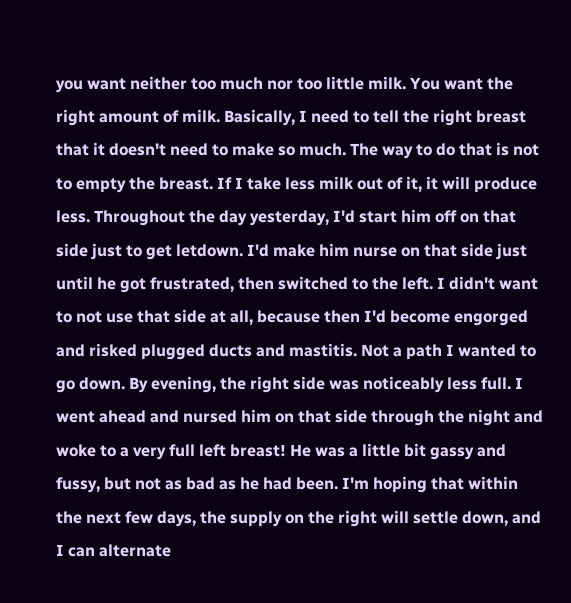you want neither too much nor too little milk. You want the right amount of milk. Basically, I need to tell the right breast that it doesn't need to make so much. The way to do that is not to empty the breast. If I take less milk out of it, it will produce less. Throughout the day yesterday, I'd start him off on that side just to get letdown. I'd make him nurse on that side just until he got frustrated, then switched to the left. I didn't want to not use that side at all, because then I'd become engorged and risked plugged ducts and mastitis. Not a path I wanted to go down. By evening, the right side was noticeably less full. I went ahead and nursed him on that side through the night and woke to a very full left breast! He was a little bit gassy and fussy, but not as bad as he had been. I'm hoping that within the next few days, the supply on the right will settle down, and I can alternate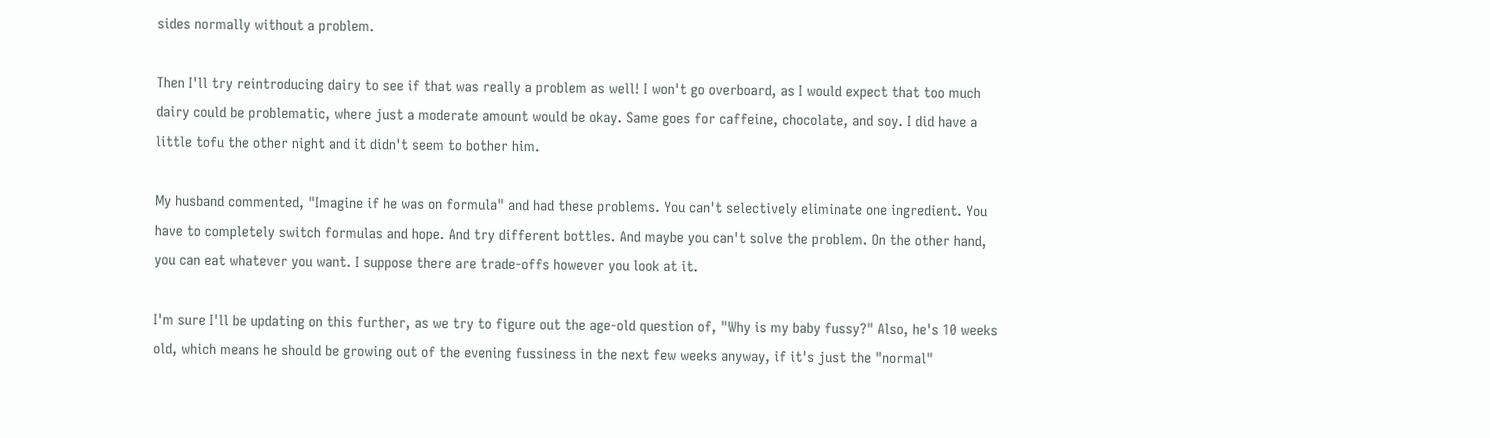sides normally without a problem.

Then I'll try reintroducing dairy to see if that was really a problem as well! I won't go overboard, as I would expect that too much dairy could be problematic, where just a moderate amount would be okay. Same goes for caffeine, chocolate, and soy. I did have a little tofu the other night and it didn't seem to bother him.

My husband commented, "Imagine if he was on formula" and had these problems. You can't selectively eliminate one ingredient. You have to completely switch formulas and hope. And try different bottles. And maybe you can't solve the problem. On the other hand, you can eat whatever you want. I suppose there are trade-offs however you look at it.

I'm sure I'll be updating on this further, as we try to figure out the age-old question of, "Why is my baby fussy?" Also, he's 10 weeks old, which means he should be growing out of the evening fussiness in the next few weeks anyway, if it's just the "normal"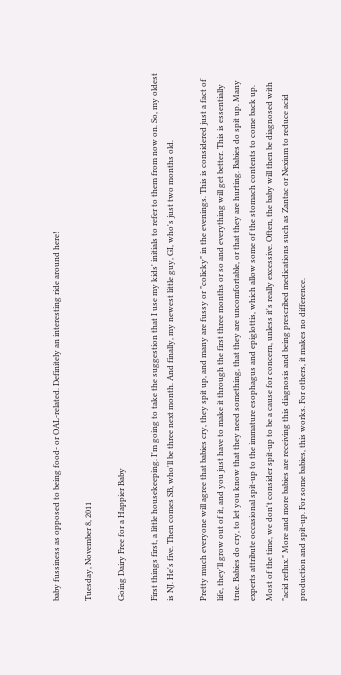baby fussiness as opposed to being food- or OAL-related. Definitely an interesting ride around here!

Tuesday, November 8, 2011

Going Dairy Free for a Happier Baby

First things first, a little housekeeping. I'm going to take the suggestion that I use my kids' initials to refer to them from now on. So, my oldest is NJ. He's five. Then comes SB, who'll be three next month. And finally, my newest little guy, GI, who's just two months old.

Pretty much everyone will agree that babies cry, they spit up, and many are fussy or "colicky" in the evenings. This is considered just a fact of life, they'll grow out of it, and you just have to make it through the first three months or so and everything will get better. This is essentially true. Babies do cry, to let you know that they need something, that they are uncomfortable, or that they are hurting. Babies do spit up. Many experts attribute occasional spit-up to the immature esophagus and epiglottis, which allow some of the stomach contents to come back up. Most of the time, we don't consider spit-up to be a cause for concern, unless it's really excessive. Often, the baby will then be diagnosed with "acid reflux." More and more babies are receiving this diagnosis and being prescribed medications such as Zantac or Nexium to reduce acid production and spit-up. For some babies, this works. For others, it makes no difference.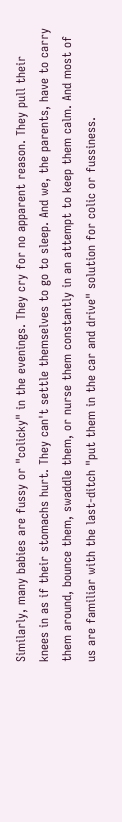Similarly, many babies are fussy or "colicky" in the evenings. They cry for no apparent reason. They pull their knees in as if their stomachs hurt. They can't settle themselves to go to sleep. And we, the parents, have to carry them around, bounce them, swaddle them, or nurse them constantly in an attempt to keep them calm. And most of us are familiar with the last-ditch "put them in the car and drive" solution for colic or fussiness.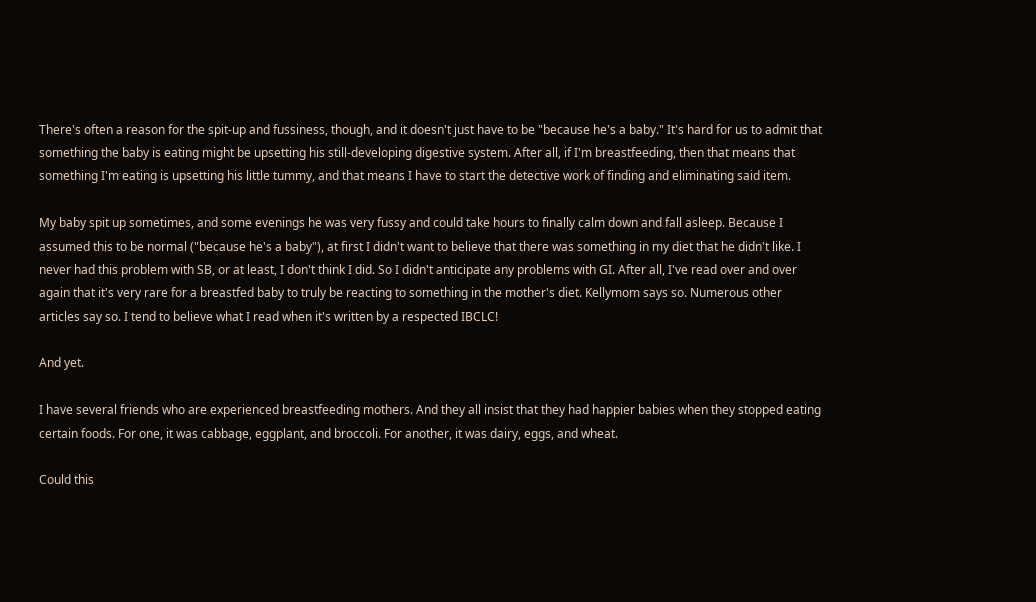There's often a reason for the spit-up and fussiness, though, and it doesn't just have to be "because he's a baby." It's hard for us to admit that something the baby is eating might be upsetting his still-developing digestive system. After all, if I'm breastfeeding, then that means that something I'm eating is upsetting his little tummy, and that means I have to start the detective work of finding and eliminating said item.

My baby spit up sometimes, and some evenings he was very fussy and could take hours to finally calm down and fall asleep. Because I assumed this to be normal ("because he's a baby"), at first I didn't want to believe that there was something in my diet that he didn't like. I never had this problem with SB, or at least, I don't think I did. So I didn't anticipate any problems with GI. After all, I've read over and over again that it's very rare for a breastfed baby to truly be reacting to something in the mother's diet. Kellymom says so. Numerous other articles say so. I tend to believe what I read when it's written by a respected IBCLC!

And yet.

I have several friends who are experienced breastfeeding mothers. And they all insist that they had happier babies when they stopped eating certain foods. For one, it was cabbage, eggplant, and broccoli. For another, it was dairy, eggs, and wheat.

Could this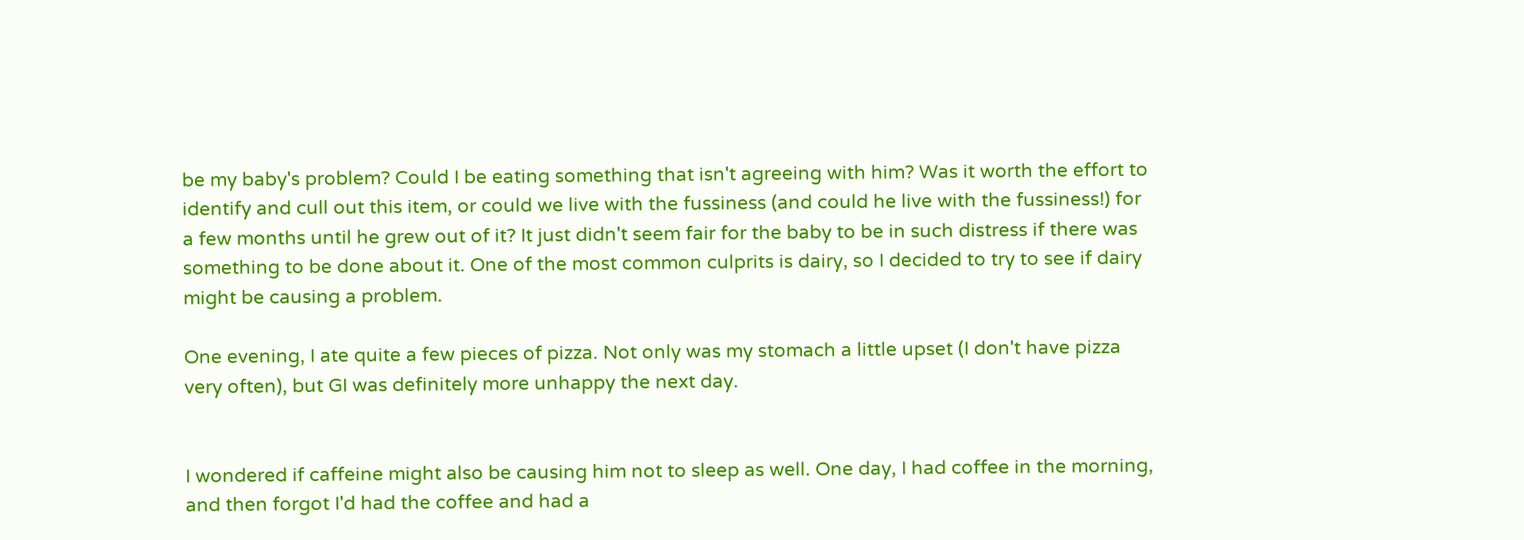be my baby's problem? Could I be eating something that isn't agreeing with him? Was it worth the effort to identify and cull out this item, or could we live with the fussiness (and could he live with the fussiness!) for a few months until he grew out of it? It just didn't seem fair for the baby to be in such distress if there was something to be done about it. One of the most common culprits is dairy, so I decided to try to see if dairy might be causing a problem.

One evening, I ate quite a few pieces of pizza. Not only was my stomach a little upset (I don't have pizza very often), but GI was definitely more unhappy the next day.


I wondered if caffeine might also be causing him not to sleep as well. One day, I had coffee in the morning, and then forgot I'd had the coffee and had a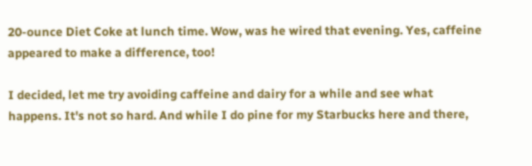20-ounce Diet Coke at lunch time. Wow, was he wired that evening. Yes, caffeine appeared to make a difference, too!

I decided, let me try avoiding caffeine and dairy for a while and see what happens. It's not so hard. And while I do pine for my Starbucks here and there,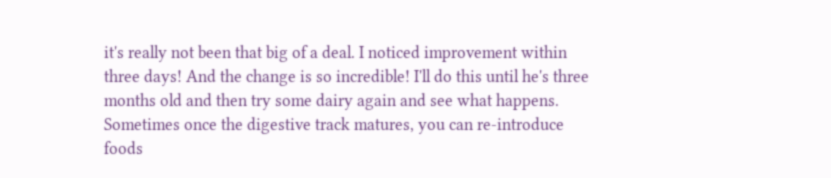it's really not been that big of a deal. I noticed improvement within three days! And the change is so incredible! I'll do this until he's three months old and then try some dairy again and see what happens. Sometimes once the digestive track matures, you can re-introduce foods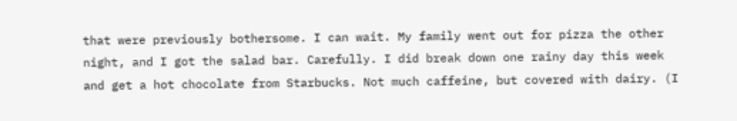that were previously bothersome. I can wait. My family went out for pizza the other night, and I got the salad bar. Carefully. I did break down one rainy day this week and get a hot chocolate from Starbucks. Not much caffeine, but covered with dairy. (I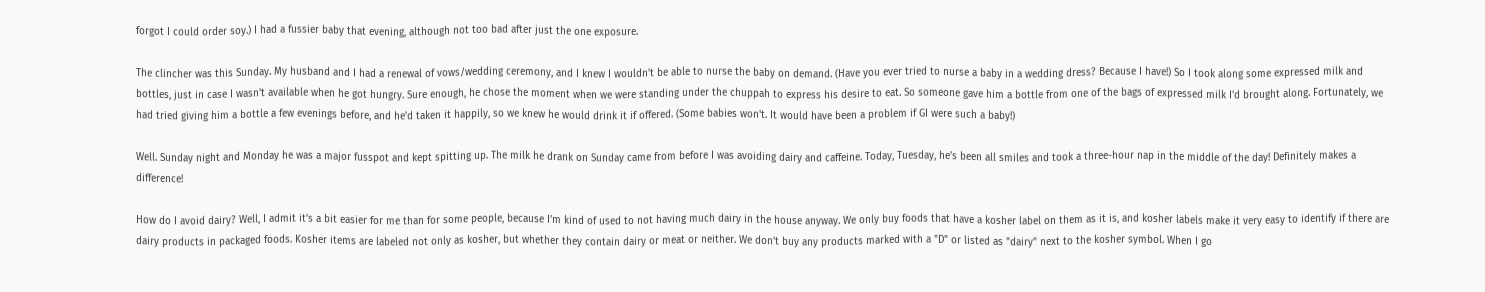forgot I could order soy.) I had a fussier baby that evening, although not too bad after just the one exposure.

The clincher was this Sunday. My husband and I had a renewal of vows/wedding ceremony, and I knew I wouldn't be able to nurse the baby on demand. (Have you ever tried to nurse a baby in a wedding dress? Because I have!) So I took along some expressed milk and bottles, just in case I wasn't available when he got hungry. Sure enough, he chose the moment when we were standing under the chuppah to express his desire to eat. So someone gave him a bottle from one of the bags of expressed milk I'd brought along. Fortunately, we had tried giving him a bottle a few evenings before, and he'd taken it happily, so we knew he would drink it if offered. (Some babies won't. It would have been a problem if GI were such a baby!)

Well. Sunday night and Monday he was a major fusspot and kept spitting up. The milk he drank on Sunday came from before I was avoiding dairy and caffeine. Today, Tuesday, he's been all smiles and took a three-hour nap in the middle of the day! Definitely makes a difference!

How do I avoid dairy? Well, I admit it's a bit easier for me than for some people, because I'm kind of used to not having much dairy in the house anyway. We only buy foods that have a kosher label on them as it is, and kosher labels make it very easy to identify if there are dairy products in packaged foods. Kosher items are labeled not only as kosher, but whether they contain dairy or meat or neither. We don't buy any products marked with a "D" or listed as "dairy" next to the kosher symbol. When I go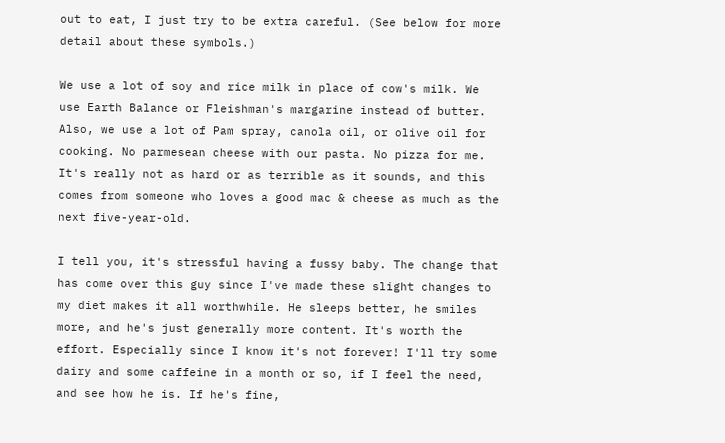out to eat, I just try to be extra careful. (See below for more detail about these symbols.)

We use a lot of soy and rice milk in place of cow's milk. We use Earth Balance or Fleishman's margarine instead of butter. Also, we use a lot of Pam spray, canola oil, or olive oil for cooking. No parmesean cheese with our pasta. No pizza for me. It's really not as hard or as terrible as it sounds, and this comes from someone who loves a good mac & cheese as much as the next five-year-old.

I tell you, it's stressful having a fussy baby. The change that has come over this guy since I've made these slight changes to my diet makes it all worthwhile. He sleeps better, he smiles more, and he's just generally more content. It's worth the effort. Especially since I know it's not forever! I'll try some dairy and some caffeine in a month or so, if I feel the need, and see how he is. If he's fine,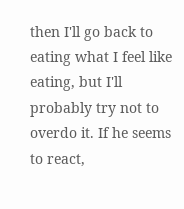then I'll go back to eating what I feel like eating, but I'll probably try not to overdo it. If he seems to react,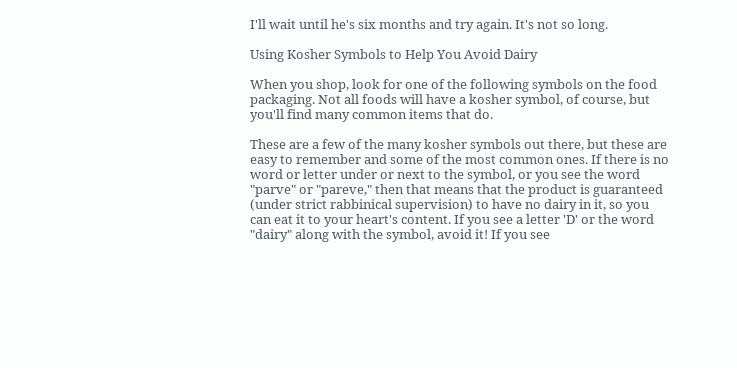I'll wait until he's six months and try again. It's not so long.

Using Kosher Symbols to Help You Avoid Dairy

When you shop, look for one of the following symbols on the food packaging. Not all foods will have a kosher symbol, of course, but you'll find many common items that do.

These are a few of the many kosher symbols out there, but these are easy to remember and some of the most common ones. If there is no word or letter under or next to the symbol, or you see the word "parve" or "pareve," then that means that the product is guaranteed (under strict rabbinical supervision) to have no dairy in it, so you can eat it to your heart's content. If you see a letter 'D' or the word "dairy" along with the symbol, avoid it! If you see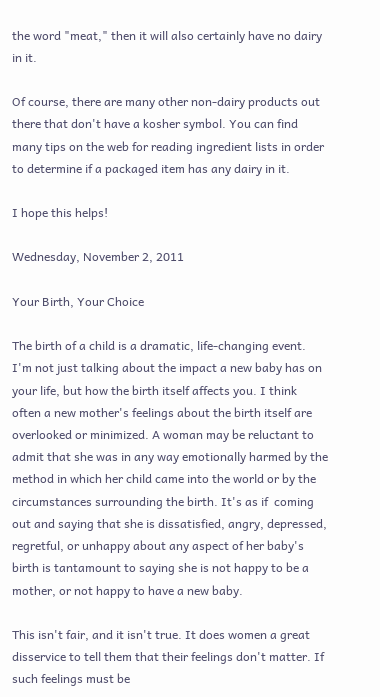the word "meat," then it will also certainly have no dairy in it.

Of course, there are many other non-dairy products out there that don't have a kosher symbol. You can find many tips on the web for reading ingredient lists in order to determine if a packaged item has any dairy in it.

I hope this helps!

Wednesday, November 2, 2011

Your Birth, Your Choice

The birth of a child is a dramatic, life-changing event. I'm not just talking about the impact a new baby has on your life, but how the birth itself affects you. I think often a new mother's feelings about the birth itself are overlooked or minimized. A woman may be reluctant to admit that she was in any way emotionally harmed by the method in which her child came into the world or by the circumstances surrounding the birth. It's as if  coming out and saying that she is dissatisfied, angry, depressed, regretful, or unhappy about any aspect of her baby's birth is tantamount to saying she is not happy to be a mother, or not happy to have a new baby.

This isn't fair, and it isn't true. It does women a great disservice to tell them that their feelings don't matter. If such feelings must be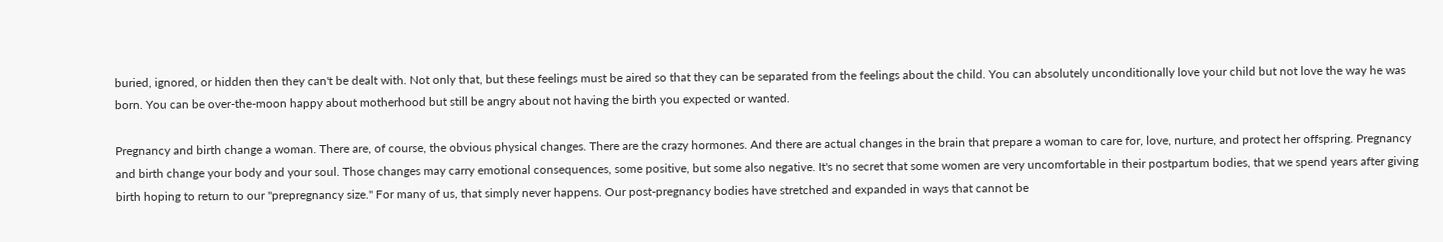buried, ignored, or hidden then they can't be dealt with. Not only that, but these feelings must be aired so that they can be separated from the feelings about the child. You can absolutely unconditionally love your child but not love the way he was born. You can be over-the-moon happy about motherhood but still be angry about not having the birth you expected or wanted.

Pregnancy and birth change a woman. There are, of course, the obvious physical changes. There are the crazy hormones. And there are actual changes in the brain that prepare a woman to care for, love, nurture, and protect her offspring. Pregnancy and birth change your body and your soul. Those changes may carry emotional consequences, some positive, but some also negative. It's no secret that some women are very uncomfortable in their postpartum bodies, that we spend years after giving birth hoping to return to our "prepregnancy size." For many of us, that simply never happens. Our post-pregnancy bodies have stretched and expanded in ways that cannot be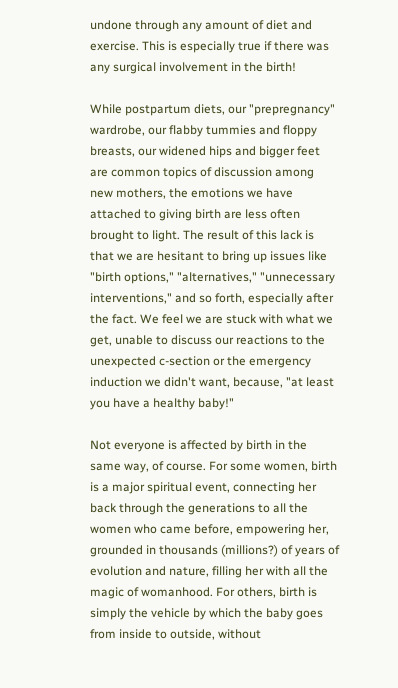undone through any amount of diet and exercise. This is especially true if there was any surgical involvement in the birth!

While postpartum diets, our "prepregnancy" wardrobe, our flabby tummies and floppy breasts, our widened hips and bigger feet are common topics of discussion among new mothers, the emotions we have attached to giving birth are less often brought to light. The result of this lack is that we are hesitant to bring up issues like "birth options," "alternatives," "unnecessary interventions," and so forth, especially after the fact. We feel we are stuck with what we get, unable to discuss our reactions to the unexpected c-section or the emergency induction we didn't want, because, "at least you have a healthy baby!"

Not everyone is affected by birth in the same way, of course. For some women, birth is a major spiritual event, connecting her back through the generations to all the women who came before, empowering her, grounded in thousands (millions?) of years of evolution and nature, filling her with all the magic of womanhood. For others, birth is simply the vehicle by which the baby goes from inside to outside, without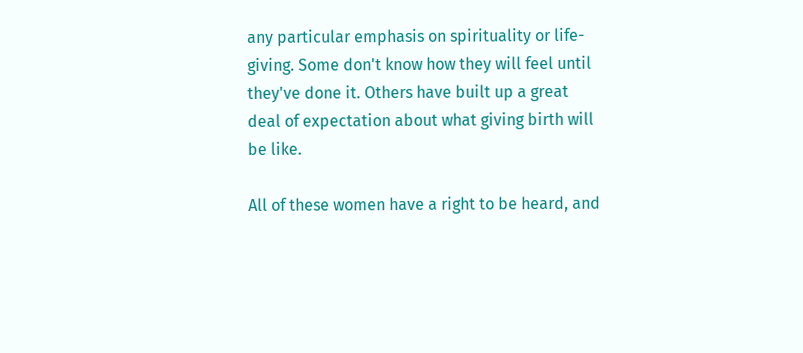any particular emphasis on spirituality or life-giving. Some don't know how they will feel until they've done it. Others have built up a great deal of expectation about what giving birth will be like.

All of these women have a right to be heard, and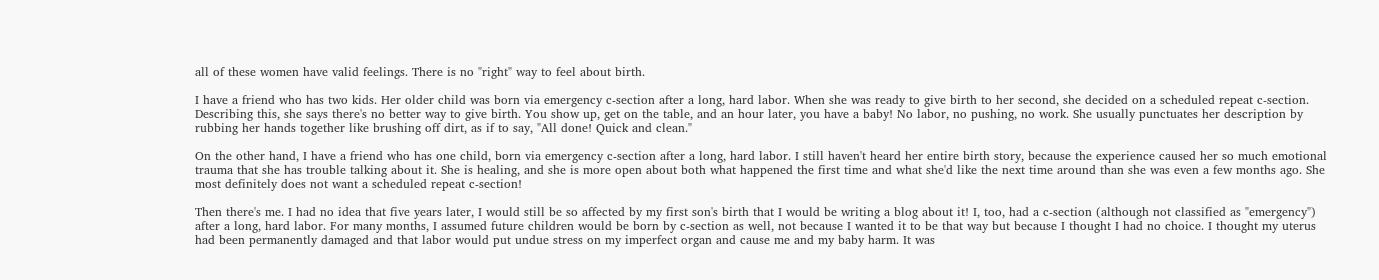all of these women have valid feelings. There is no "right" way to feel about birth.

I have a friend who has two kids. Her older child was born via emergency c-section after a long, hard labor. When she was ready to give birth to her second, she decided on a scheduled repeat c-section. Describing this, she says there's no better way to give birth. You show up, get on the table, and an hour later, you have a baby! No labor, no pushing, no work. She usually punctuates her description by rubbing her hands together like brushing off dirt, as if to say, "All done! Quick and clean."

On the other hand, I have a friend who has one child, born via emergency c-section after a long, hard labor. I still haven't heard her entire birth story, because the experience caused her so much emotional trauma that she has trouble talking about it. She is healing, and she is more open about both what happened the first time and what she'd like the next time around than she was even a few months ago. She most definitely does not want a scheduled repeat c-section!

Then there's me. I had no idea that five years later, I would still be so affected by my first son's birth that I would be writing a blog about it! I, too, had a c-section (although not classified as "emergency") after a long, hard labor. For many months, I assumed future children would be born by c-section as well, not because I wanted it to be that way but because I thought I had no choice. I thought my uterus had been permanently damaged and that labor would put undue stress on my imperfect organ and cause me and my baby harm. It was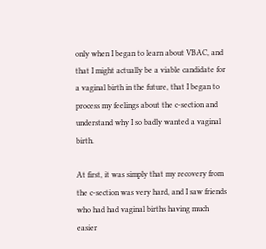only when I began to learn about VBAC, and that I might actually be a viable candidate for a vaginal birth in the future, that I began to process my feelings about the c-section and understand why I so badly wanted a vaginal birth.

At first, it was simply that my recovery from the c-section was very hard, and I saw friends who had had vaginal births having much easier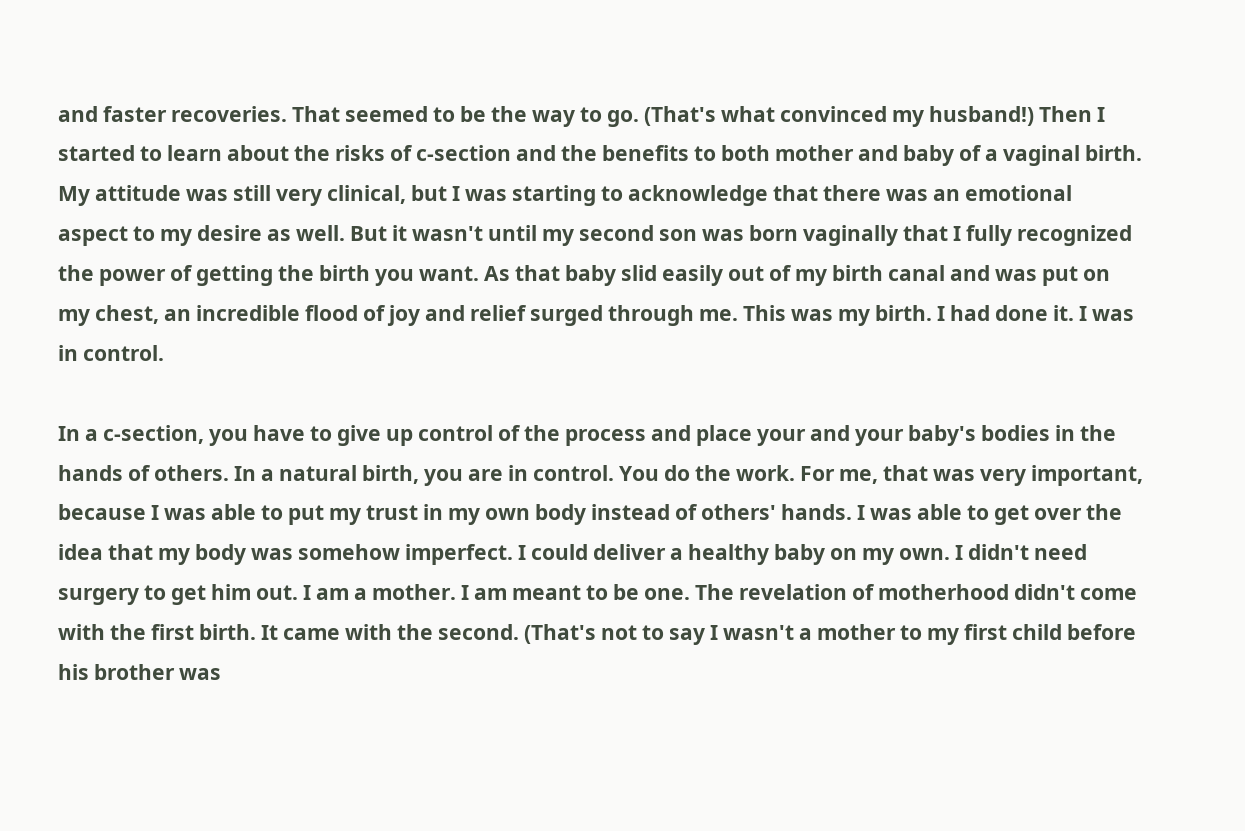and faster recoveries. That seemed to be the way to go. (That's what convinced my husband!) Then I started to learn about the risks of c-section and the benefits to both mother and baby of a vaginal birth. My attitude was still very clinical, but I was starting to acknowledge that there was an emotional aspect to my desire as well. But it wasn't until my second son was born vaginally that I fully recognized the power of getting the birth you want. As that baby slid easily out of my birth canal and was put on my chest, an incredible flood of joy and relief surged through me. This was my birth. I had done it. I was in control.

In a c-section, you have to give up control of the process and place your and your baby's bodies in the hands of others. In a natural birth, you are in control. You do the work. For me, that was very important, because I was able to put my trust in my own body instead of others' hands. I was able to get over the idea that my body was somehow imperfect. I could deliver a healthy baby on my own. I didn't need surgery to get him out. I am a mother. I am meant to be one. The revelation of motherhood didn't come with the first birth. It came with the second. (That's not to say I wasn't a mother to my first child before his brother was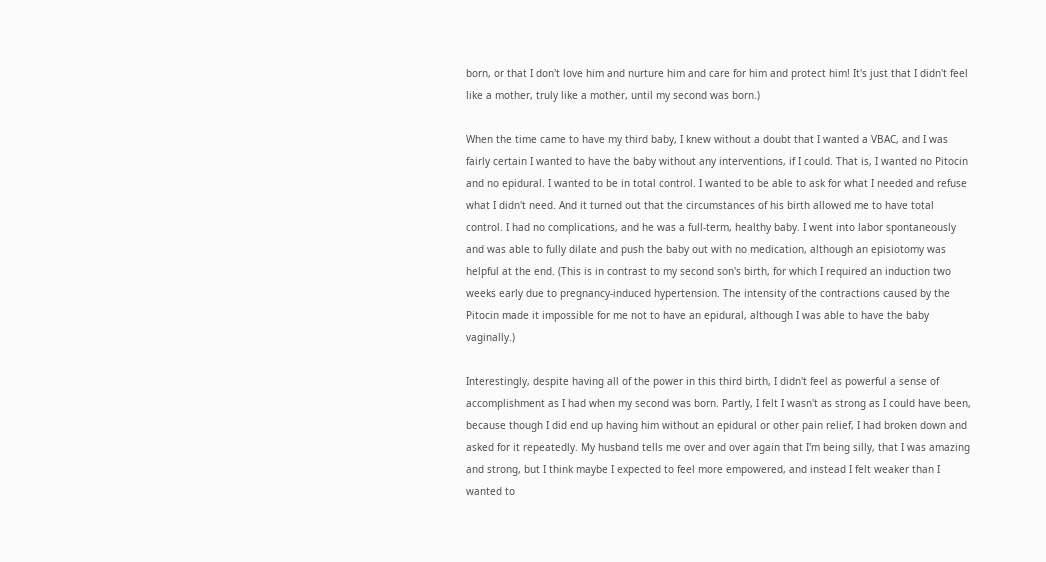born, or that I don't love him and nurture him and care for him and protect him! It's just that I didn't feel like a mother, truly like a mother, until my second was born.)

When the time came to have my third baby, I knew without a doubt that I wanted a VBAC, and I was fairly certain I wanted to have the baby without any interventions, if I could. That is, I wanted no Pitocin and no epidural. I wanted to be in total control. I wanted to be able to ask for what I needed and refuse what I didn't need. And it turned out that the circumstances of his birth allowed me to have total control. I had no complications, and he was a full-term, healthy baby. I went into labor spontaneously and was able to fully dilate and push the baby out with no medication, although an episiotomy was helpful at the end. (This is in contrast to my second son's birth, for which I required an induction two weeks early due to pregnancy-induced hypertension. The intensity of the contractions caused by the Pitocin made it impossible for me not to have an epidural, although I was able to have the baby vaginally.)

Interestingly, despite having all of the power in this third birth, I didn't feel as powerful a sense of accomplishment as I had when my second was born. Partly, I felt I wasn't as strong as I could have been, because though I did end up having him without an epidural or other pain relief, I had broken down and asked for it repeatedly. My husband tells me over and over again that I'm being silly, that I was amazing and strong, but I think maybe I expected to feel more empowered, and instead I felt weaker than I wanted to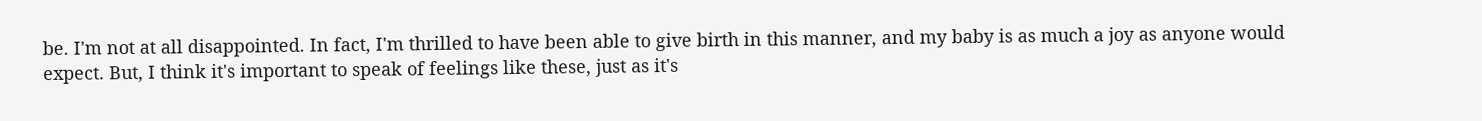be. I'm not at all disappointed. In fact, I'm thrilled to have been able to give birth in this manner, and my baby is as much a joy as anyone would expect. But, I think it's important to speak of feelings like these, just as it's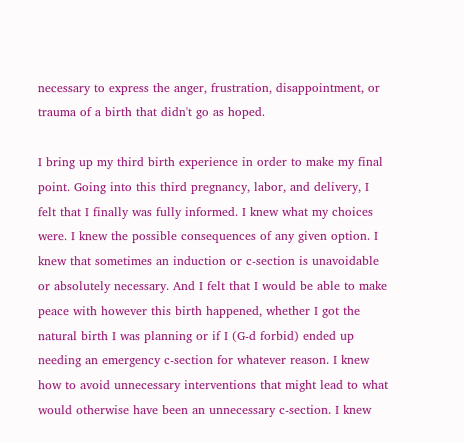necessary to express the anger, frustration, disappointment, or trauma of a birth that didn't go as hoped.

I bring up my third birth experience in order to make my final point. Going into this third pregnancy, labor, and delivery, I felt that I finally was fully informed. I knew what my choices were. I knew the possible consequences of any given option. I knew that sometimes an induction or c-section is unavoidable or absolutely necessary. And I felt that I would be able to make peace with however this birth happened, whether I got the natural birth I was planning or if I (G-d forbid) ended up needing an emergency c-section for whatever reason. I knew how to avoid unnecessary interventions that might lead to what would otherwise have been an unnecessary c-section. I knew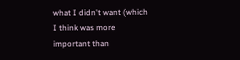what I didn't want (which I think was more important than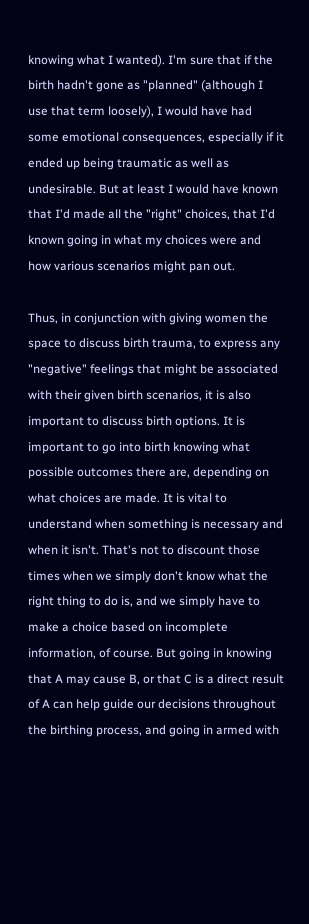knowing what I wanted). I'm sure that if the birth hadn't gone as "planned" (although I use that term loosely), I would have had some emotional consequences, especially if it ended up being traumatic as well as undesirable. But at least I would have known that I'd made all the "right" choices, that I'd known going in what my choices were and how various scenarios might pan out.

Thus, in conjunction with giving women the space to discuss birth trauma, to express any "negative" feelings that might be associated with their given birth scenarios, it is also important to discuss birth options. It is important to go into birth knowing what possible outcomes there are, depending on what choices are made. It is vital to understand when something is necessary and when it isn't. That's not to discount those times when we simply don't know what the right thing to do is, and we simply have to make a choice based on incomplete information, of course. But going in knowing that A may cause B, or that C is a direct result of A can help guide our decisions throughout the birthing process, and going in armed with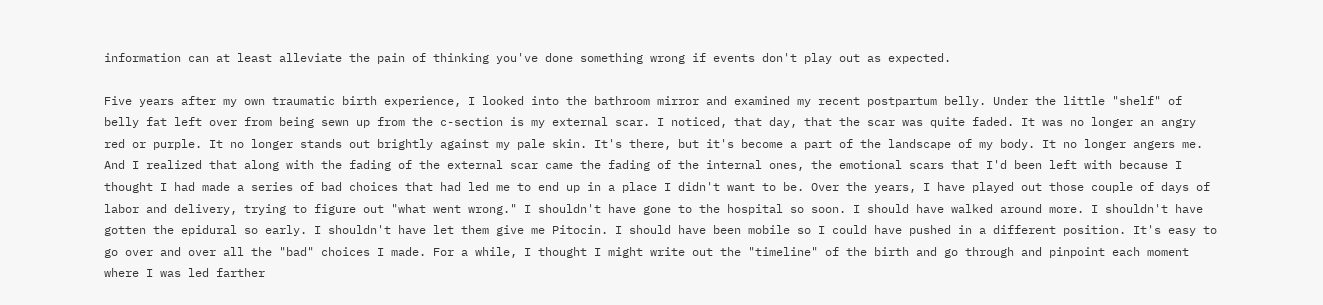information can at least alleviate the pain of thinking you've done something wrong if events don't play out as expected.

Five years after my own traumatic birth experience, I looked into the bathroom mirror and examined my recent postpartum belly. Under the little "shelf" of belly fat left over from being sewn up from the c-section is my external scar. I noticed, that day, that the scar was quite faded. It was no longer an angry red or purple. It no longer stands out brightly against my pale skin. It's there, but it's become a part of the landscape of my body. It no longer angers me. And I realized that along with the fading of the external scar came the fading of the internal ones, the emotional scars that I'd been left with because I thought I had made a series of bad choices that had led me to end up in a place I didn't want to be. Over the years, I have played out those couple of days of labor and delivery, trying to figure out "what went wrong." I shouldn't have gone to the hospital so soon. I should have walked around more. I shouldn't have gotten the epidural so early. I shouldn't have let them give me Pitocin. I should have been mobile so I could have pushed in a different position. It's easy to go over and over all the "bad" choices I made. For a while, I thought I might write out the "timeline" of the birth and go through and pinpoint each moment where I was led farther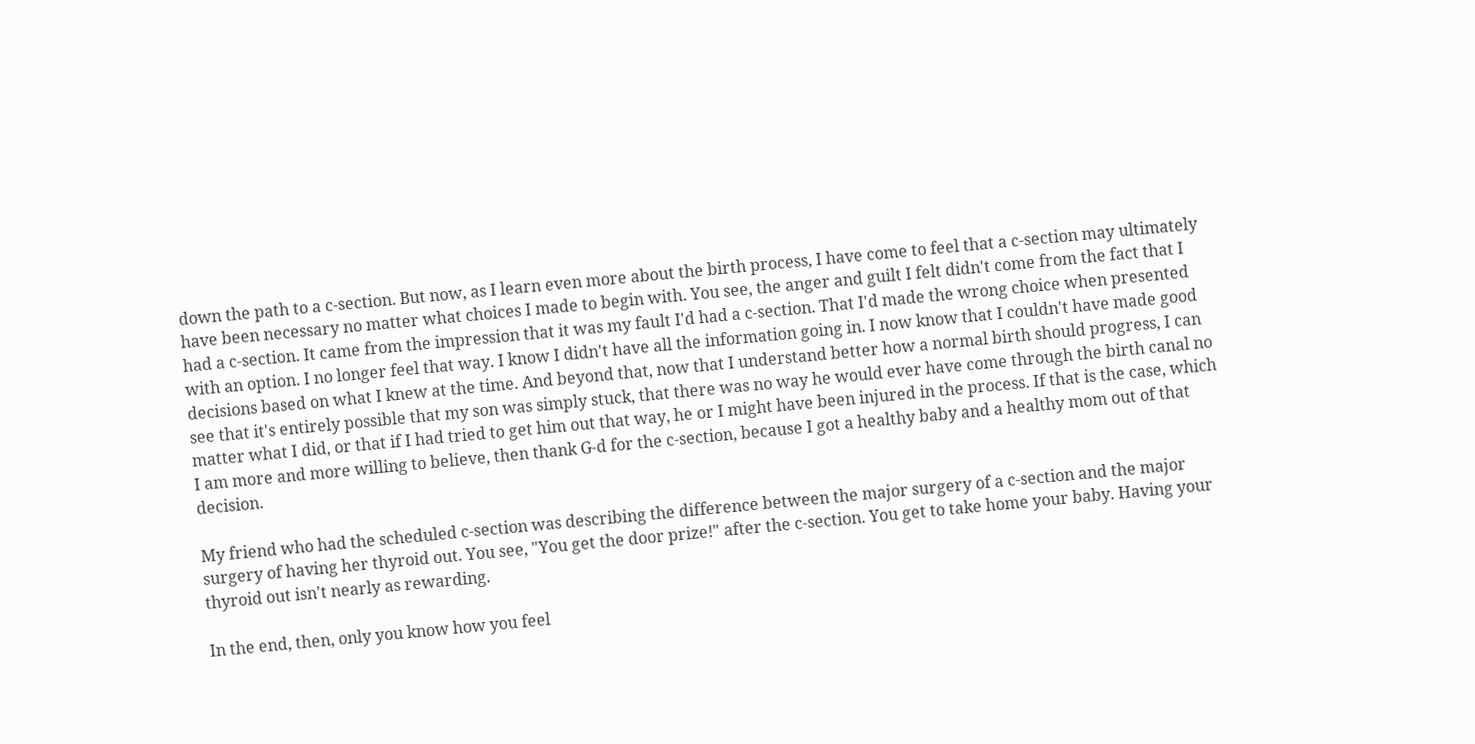down the path to a c-section. But now, as I learn even more about the birth process, I have come to feel that a c-section may ultimately have been necessary no matter what choices I made to begin with. You see, the anger and guilt I felt didn't come from the fact that I had a c-section. It came from the impression that it was my fault I'd had a c-section. That I'd made the wrong choice when presented with an option. I no longer feel that way. I know I didn't have all the information going in. I now know that I couldn't have made good decisions based on what I knew at the time. And beyond that, now that I understand better how a normal birth should progress, I can see that it's entirely possible that my son was simply stuck, that there was no way he would ever have come through the birth canal no matter what I did, or that if I had tried to get him out that way, he or I might have been injured in the process. If that is the case, which I am more and more willing to believe, then thank G-d for the c-section, because I got a healthy baby and a healthy mom out of that decision.

My friend who had the scheduled c-section was describing the difference between the major surgery of a c-section and the major surgery of having her thyroid out. You see, "You get the door prize!" after the c-section. You get to take home your baby. Having your thyroid out isn't nearly as rewarding.

In the end, then, only you know how you feel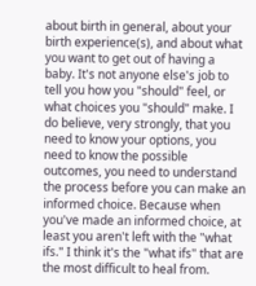about birth in general, about your birth experience(s), and about what you want to get out of having a baby. It's not anyone else's job to tell you how you "should" feel, or what choices you "should" make. I do believe, very strongly, that you need to know your options, you need to know the possible outcomes, you need to understand the process before you can make an informed choice. Because when you've made an informed choice, at least you aren't left with the "what ifs." I think it's the "what ifs" that are the most difficult to heal from.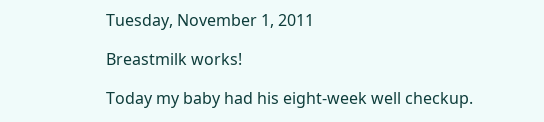Tuesday, November 1, 2011

Breastmilk works!

Today my baby had his eight-week well checkup.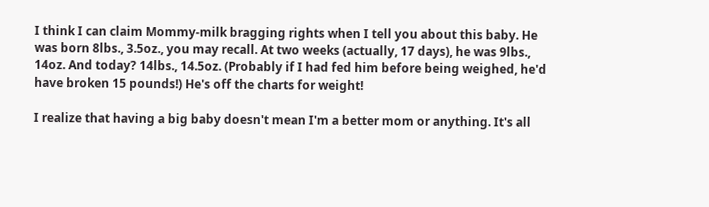I think I can claim Mommy-milk bragging rights when I tell you about this baby. He was born 8lbs., 3.5oz., you may recall. At two weeks (actually, 17 days), he was 9lbs., 14oz. And today? 14lbs., 14.5oz. (Probably if I had fed him before being weighed, he'd have broken 15 pounds!) He's off the charts for weight!

I realize that having a big baby doesn't mean I'm a better mom or anything. It's all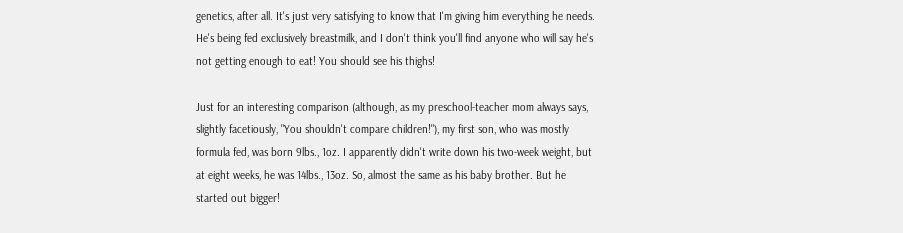genetics, after all. It's just very satisfying to know that I'm giving him everything he needs. He's being fed exclusively breastmilk, and I don't think you'll find anyone who will say he's not getting enough to eat! You should see his thighs!

Just for an interesting comparison (although, as my preschool-teacher mom always says, slightly facetiously, "You shouldn't compare children!"), my first son, who was mostly formula fed, was born 9lbs., 1oz. I apparently didn't write down his two-week weight, but at eight weeks, he was 14lbs., 13oz. So, almost the same as his baby brother. But he started out bigger!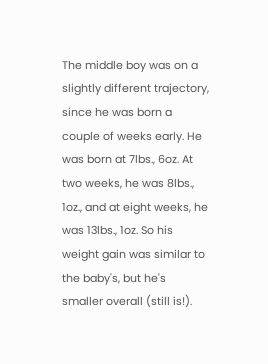The middle boy was on a slightly different trajectory, since he was born a couple of weeks early. He was born at 7lbs., 6oz. At two weeks, he was 8lbs., 1oz., and at eight weeks, he was 13lbs., 1oz. So his weight gain was similar to the baby's, but he's smaller overall (still is!).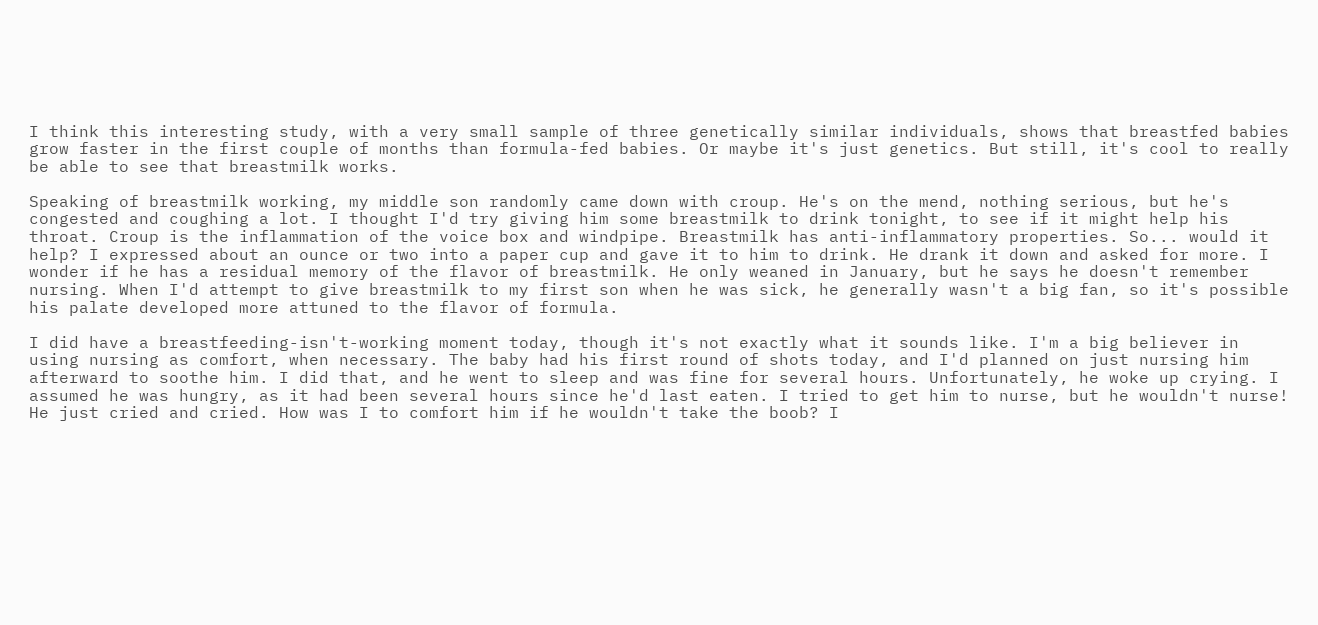I think this interesting study, with a very small sample of three genetically similar individuals, shows that breastfed babies grow faster in the first couple of months than formula-fed babies. Or maybe it's just genetics. But still, it's cool to really be able to see that breastmilk works.

Speaking of breastmilk working, my middle son randomly came down with croup. He's on the mend, nothing serious, but he's congested and coughing a lot. I thought I'd try giving him some breastmilk to drink tonight, to see if it might help his throat. Croup is the inflammation of the voice box and windpipe. Breastmilk has anti-inflammatory properties. So... would it help? I expressed about an ounce or two into a paper cup and gave it to him to drink. He drank it down and asked for more. I wonder if he has a residual memory of the flavor of breastmilk. He only weaned in January, but he says he doesn't remember nursing. When I'd attempt to give breastmilk to my first son when he was sick, he generally wasn't a big fan, so it's possible his palate developed more attuned to the flavor of formula.

I did have a breastfeeding-isn't-working moment today, though it's not exactly what it sounds like. I'm a big believer in using nursing as comfort, when necessary. The baby had his first round of shots today, and I'd planned on just nursing him afterward to soothe him. I did that, and he went to sleep and was fine for several hours. Unfortunately, he woke up crying. I assumed he was hungry, as it had been several hours since he'd last eaten. I tried to get him to nurse, but he wouldn't nurse! He just cried and cried. How was I to comfort him if he wouldn't take the boob? I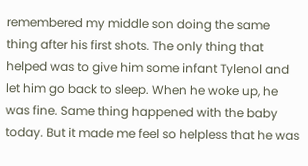remembered my middle son doing the same thing after his first shots. The only thing that helped was to give him some infant Tylenol and let him go back to sleep. When he woke up, he was fine. Same thing happened with the baby today. But it made me feel so helpless that he was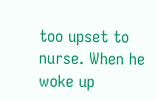too upset to nurse. When he woke up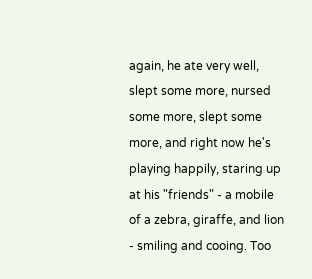again, he ate very well, slept some more, nursed some more, slept some more, and right now he's playing happily, staring up at his "friends" - a mobile of a zebra, giraffe, and lion - smiling and cooing. Too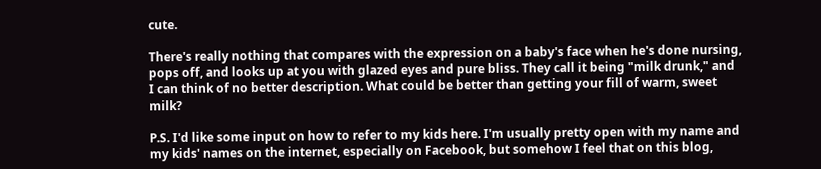cute.

There's really nothing that compares with the expression on a baby's face when he's done nursing, pops off, and looks up at you with glazed eyes and pure bliss. They call it being "milk drunk," and I can think of no better description. What could be better than getting your fill of warm, sweet milk?

P.S. I'd like some input on how to refer to my kids here. I'm usually pretty open with my name and my kids' names on the internet, especially on Facebook, but somehow I feel that on this blog,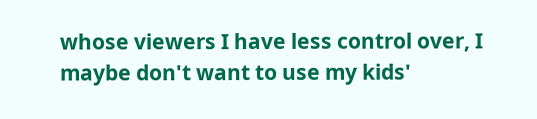whose viewers I have less control over, I maybe don't want to use my kids'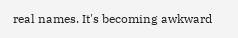real names. It's becoming awkward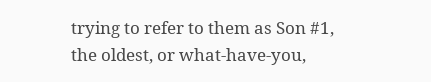trying to refer to them as Son #1, the oldest, or what-have-you,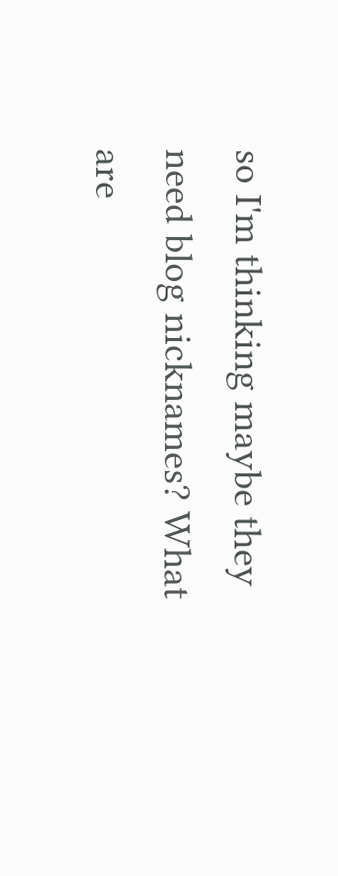so I'm thinking maybe they need blog nicknames? What are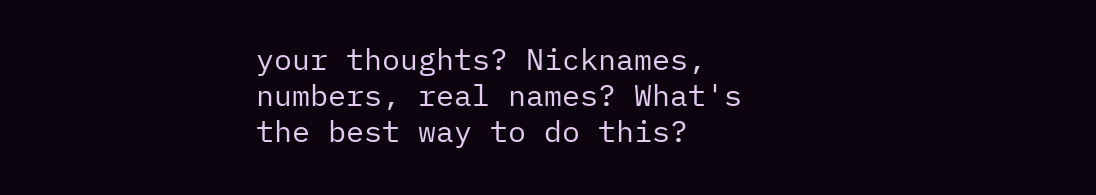your thoughts? Nicknames, numbers, real names? What's the best way to do this?